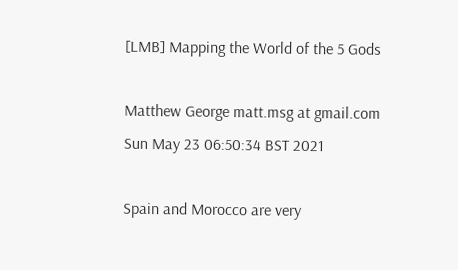[LMB] Mapping the World of the 5 Gods

Matthew George matt.msg at gmail.com
Sun May 23 06:50:34 BST 2021

Spain and Morocco are very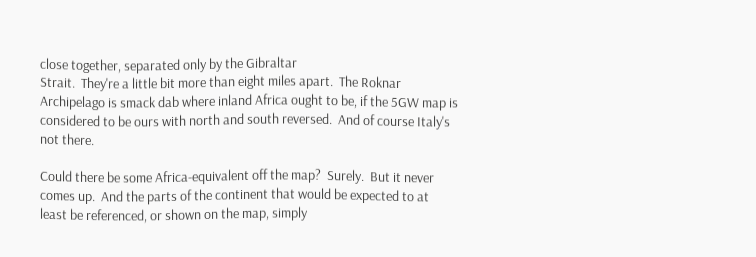close together, separated only by the Gibraltar
Strait.  They're a little bit more than eight miles apart.  The Roknar
Archipelago is smack dab where inland Africa ought to be, if the 5GW map is
considered to be ours with north and south reversed.  And of course Italy's
not there.

Could there be some Africa-equivalent off the map?  Surely.  But it never
comes up.  And the parts of the continent that would be expected to at
least be referenced, or shown on the map, simply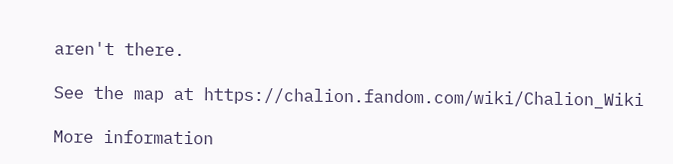aren't there.

See the map at https://chalion.fandom.com/wiki/Chalion_Wiki

More information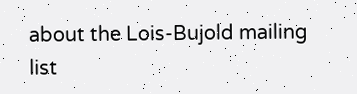about the Lois-Bujold mailing list